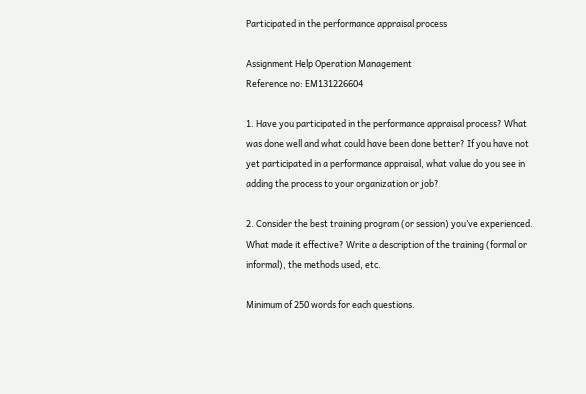Participated in the performance appraisal process

Assignment Help Operation Management
Reference no: EM131226604

1. Have you participated in the performance appraisal process? What was done well and what could have been done better? If you have not yet participated in a performance appraisal, what value do you see in adding the process to your organization or job?

2. Consider the best training program (or session) you’ve experienced. What made it effective? Write a description of the training (formal or informal), the methods used, etc.

Minimum of 250 words for each questions.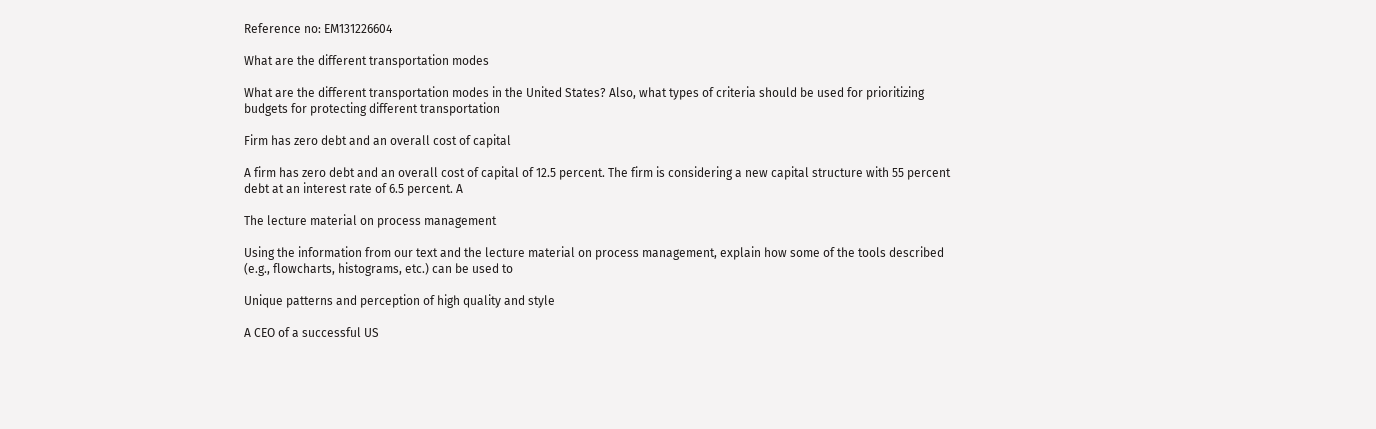Reference no: EM131226604

What are the different transportation modes

What are the different transportation modes in the United States? Also, what types of criteria should be used for prioritizing budgets for protecting different transportation

Firm has zero debt and an overall cost of capital

A firm has zero debt and an overall cost of capital of 12.5 percent. The firm is considering a new capital structure with 55 percent debt at an interest rate of 6.5 percent. A

The lecture material on process management

Using the information from our text and the lecture material on process management, explain how some of the tools described (e.g., flowcharts, histograms, etc.) can be used to

Unique patterns and perception of high quality and style

A CEO of a successful US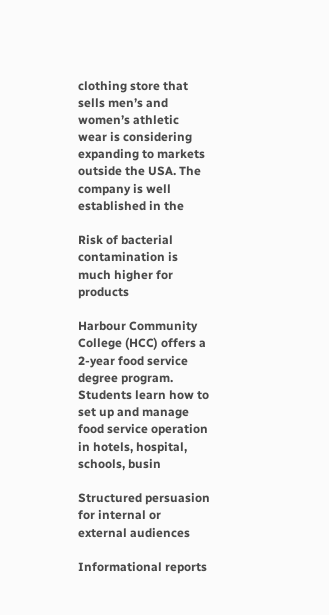clothing store that sells men’s and women’s athletic wear is considering expanding to markets outside the USA. The company is well established in the

Risk of bacterial contamination is much higher for products

Harbour Community College (HCC) offers a 2-year food service degree program. Students learn how to set up and manage food service operation in hotels, hospital, schools, busin

Structured persuasion for internal or external audiences

Informational reports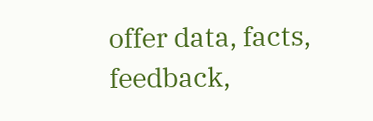offer data, facts, feedback,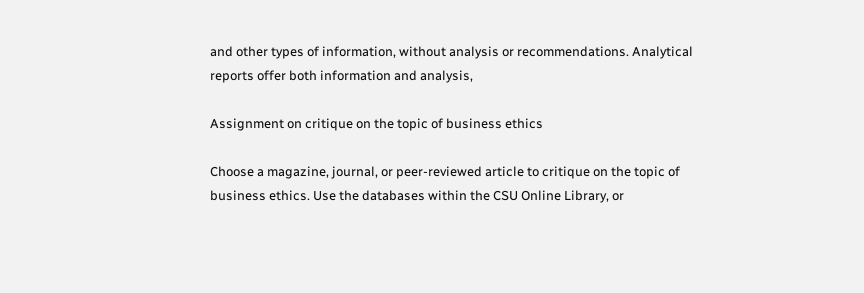and other types of information, without analysis or recommendations. Analytical reports offer both information and analysis,

Assignment on critique on the topic of business ethics

Choose a magazine, journal, or peer-reviewed article to critique on the topic of business ethics. Use the databases within the CSU Online Library, or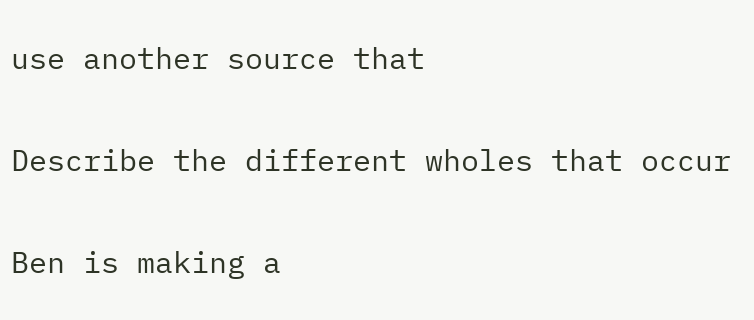use another source that

Describe the different wholes that occur

Ben is making a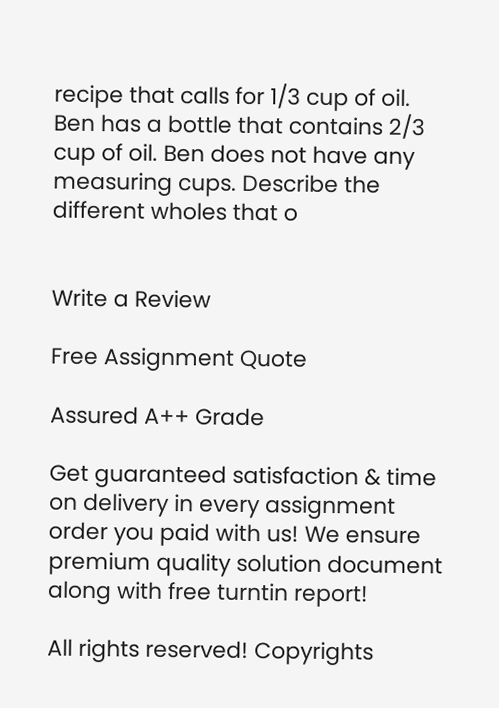recipe that calls for 1/3 cup of oil. Ben has a bottle that contains 2/3 cup of oil. Ben does not have any measuring cups. Describe the different wholes that o


Write a Review

Free Assignment Quote

Assured A++ Grade

Get guaranteed satisfaction & time on delivery in every assignment order you paid with us! We ensure premium quality solution document along with free turntin report!

All rights reserved! Copyrights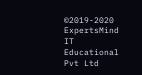©2019-2020 ExpertsMind IT Educational Pvt Ltd